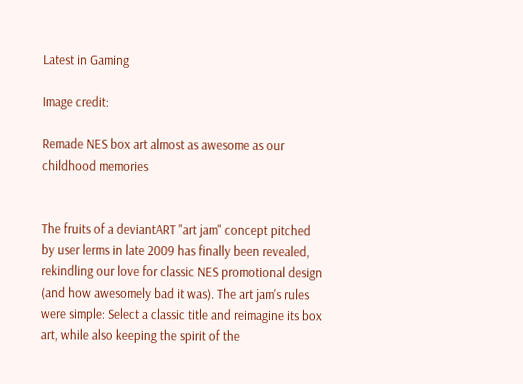Latest in Gaming

Image credit:

Remade NES box art almost as awesome as our childhood memories


The fruits of a deviantART "art jam" concept pitched by user lerms in late 2009 has finally been revealed, rekindling our love for classic NES promotional design (and how awesomely bad it was). The art jam's rules were simple: Select a classic title and reimagine its box art, while also keeping the spirit of the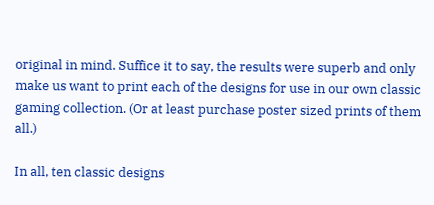original in mind. Suffice it to say, the results were superb and only make us want to print each of the designs for use in our own classic gaming collection. (Or at least purchase poster sized prints of them all.)

In all, ten classic designs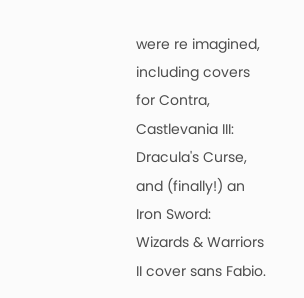were re imagined, including covers for Contra, Castlevania III: Dracula's Curse, and (finally!) an Iron Sword: Wizards & Warriors II cover sans Fabio.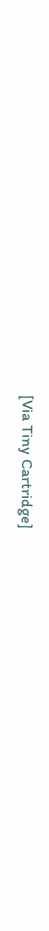[Via Tiny Cartridge]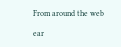From around the web

ear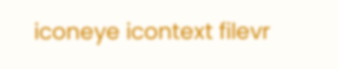iconeye icontext filevr